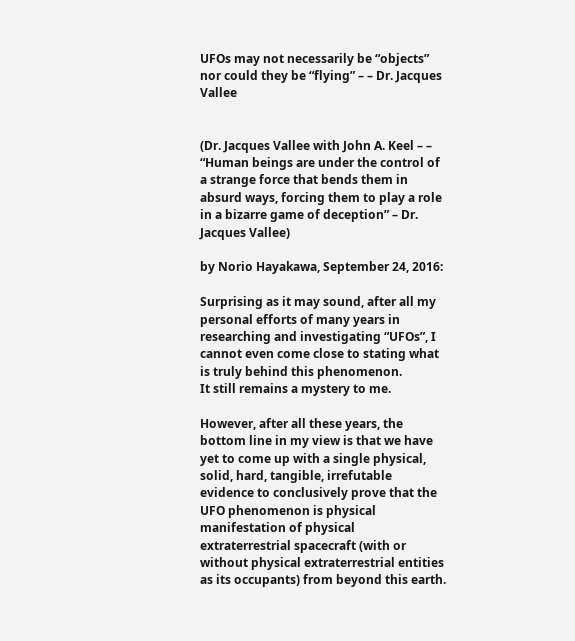UFOs may not necessarily be “objects” nor could they be “flying” – – Dr. Jacques Vallee


(Dr. Jacques Vallee with John A. Keel – – “Human beings are under the control of a strange force that bends them in absurd ways, forcing them to play a role in a bizarre game of deception” – Dr. Jacques Vallee)

by Norio Hayakawa, September 24, 2016:

Surprising as it may sound, after all my personal efforts of many years in researching and investigating “UFOs”, I cannot even come close to stating what is truly behind this phenomenon.
It still remains a mystery to me.

However, after all these years, the bottom line in my view is that we have yet to come up with a single physical, solid, hard, tangible, irrefutable evidence to conclusively prove that the UFO phenomenon is physical manifestation of physical extraterrestrial spacecraft (with or without physical extraterrestrial entities as its occupants) from beyond this earth.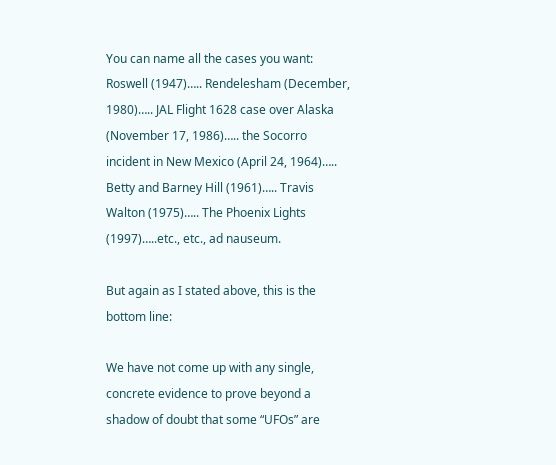You can name all the cases you want:
Roswell (1947)….. Rendelesham (December, 1980)….. JAL Flight 1628 case over Alaska (November 17, 1986)….. the Socorro incident in New Mexico (April 24, 1964)….. Betty and Barney Hill (1961)….. Travis Walton (1975)….. The Phoenix Lights (1997)…..etc., etc., ad nauseum.

But again as I stated above, this is the bottom line:

We have not come up with any single, concrete evidence to prove beyond a shadow of doubt that some “UFOs” are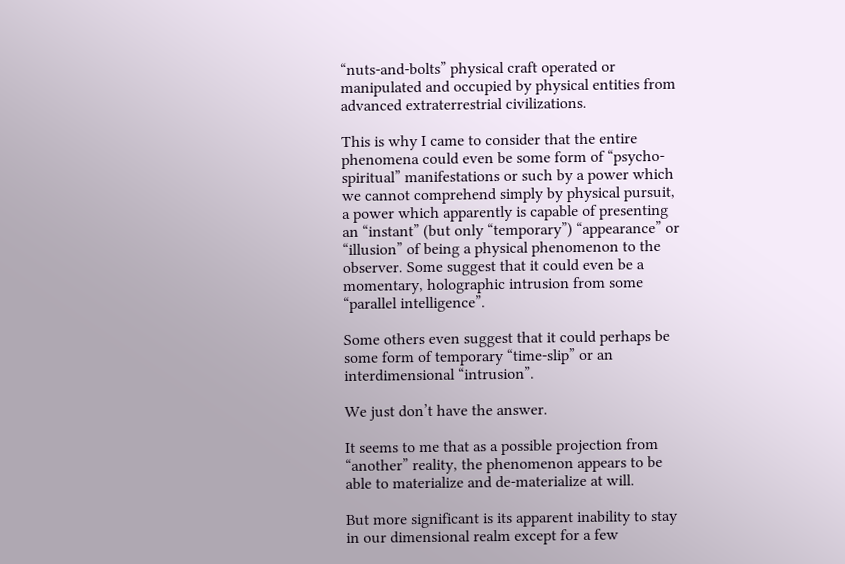“nuts-and-bolts” physical craft operated or manipulated and occupied by physical entities from advanced extraterrestrial civilizations.

This is why I came to consider that the entire phenomena could even be some form of “psycho-spiritual” manifestations or such by a power which we cannot comprehend simply by physical pursuit, a power which apparently is capable of presenting an “instant” (but only “temporary”) “appearance” or “illusion” of being a physical phenomenon to the observer. Some suggest that it could even be a momentary, holographic intrusion from some “parallel intelligence”.

Some others even suggest that it could perhaps be some form of temporary “time-slip” or an interdimensional “intrusion”.

We just don’t have the answer.

It seems to me that as a possible projection from “another” reality, the phenomenon appears to be able to materialize and de-materialize at will.

But more significant is its apparent inability to stay in our dimensional realm except for a few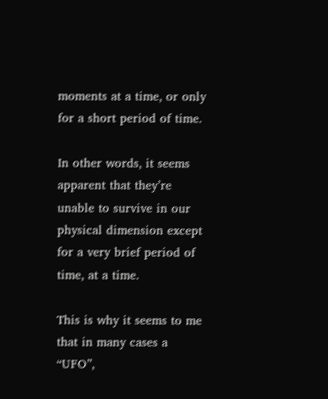moments at a time, or only for a short period of time.

In other words, it seems apparent that they’re unable to survive in our physical dimension except for a very brief period of time, at a time.

This is why it seems to me that in many cases a “UFO”,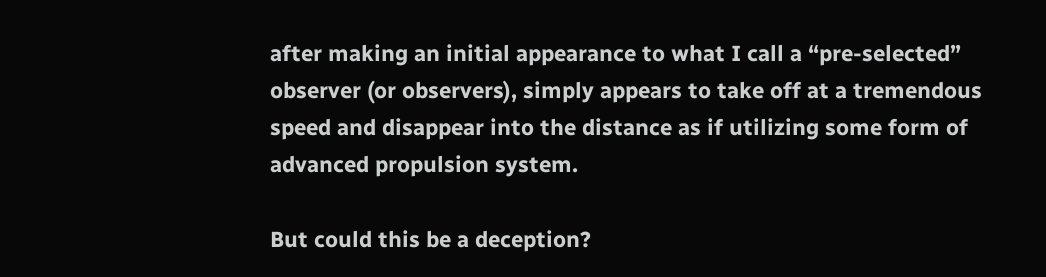after making an initial appearance to what I call a “pre-selected” observer (or observers), simply appears to take off at a tremendous speed and disappear into the distance as if utilizing some form of advanced propulsion system.

But could this be a deception?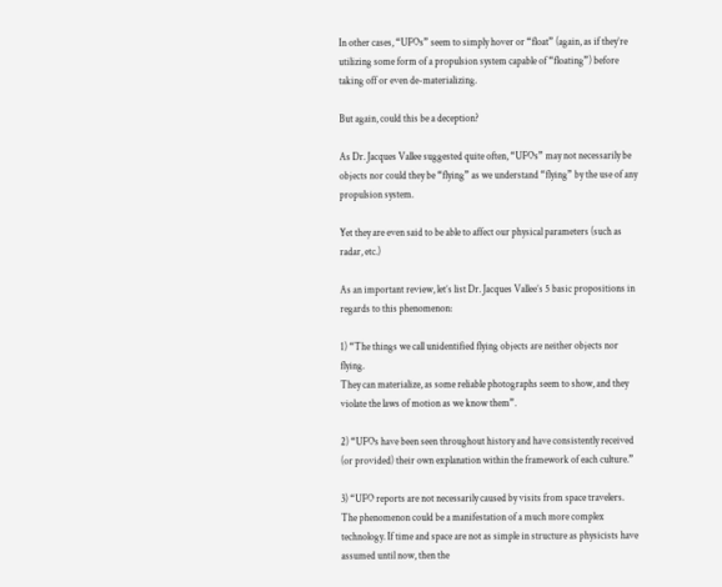In other cases, “UFOs” seem to simply hover or “float” (again, as if they’re utilizing some form of a propulsion system capable of “floating”) before taking off or even de-materializing.

But again, could this be a deception?

As Dr. Jacques Vallee suggested quite often, “UFOs” may not necessarily be objects nor could they be “flying” as we understand “flying” by the use of any propulsion system.

Yet they are even said to be able to affect our physical parameters (such as radar, etc.)

As an important review, let’s list Dr. Jacques Vallee’s 5 basic propositions in regards to this phenomenon:

1) “The things we call unidentified flying objects are neither objects nor flying.
They can materialize, as some reliable photographs seem to show, and they violate the laws of motion as we know them”.

2) “UFOs have been seen throughout history and have consistently received (or provided) their own explanation within the framework of each culture.”

3) “UFO reports are not necessarily caused by visits from space travelers. The phenomenon could be a manifestation of a much more complex technology. If time and space are not as simple in structure as physicists have assumed until now, then the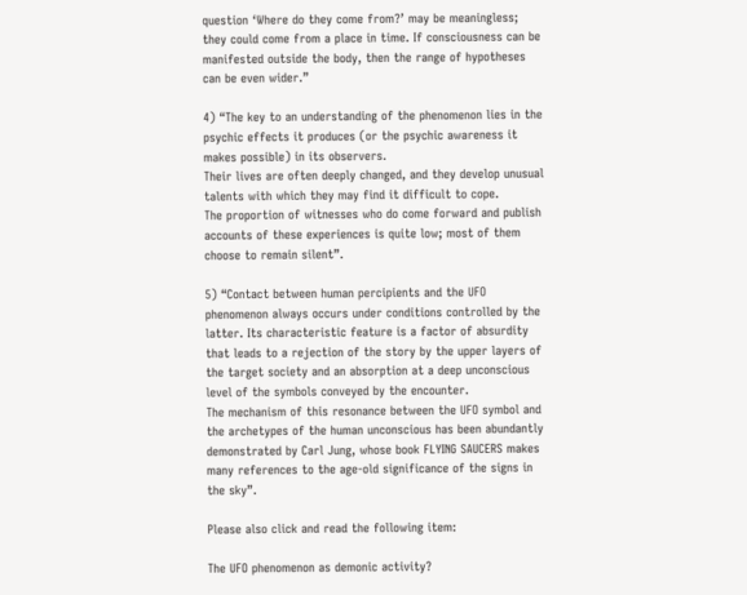question ‘Where do they come from?’ may be meaningless; they could come from a place in time. If consciousness can be manifested outside the body, then the range of hypotheses can be even wider.”

4) “The key to an understanding of the phenomenon lies in the psychic effects it produces (or the psychic awareness it makes possible) in its observers.
Their lives are often deeply changed, and they develop unusual talents with which they may find it difficult to cope.
The proportion of witnesses who do come forward and publish accounts of these experiences is quite low; most of them choose to remain silent”.

5) “Contact between human percipients and the UFO phenomenon always occurs under conditions controlled by the latter. Its characteristic feature is a factor of absurdity that leads to a rejection of the story by the upper layers of the target society and an absorption at a deep unconscious level of the symbols conveyed by the encounter.
The mechanism of this resonance between the UFO symbol and the archetypes of the human unconscious has been abundantly demonstrated by Carl Jung, whose book FLYING SAUCERS makes many references to the age-old significance of the signs in the sky”.

Please also click and read the following item:

The UFO phenomenon as demonic activity?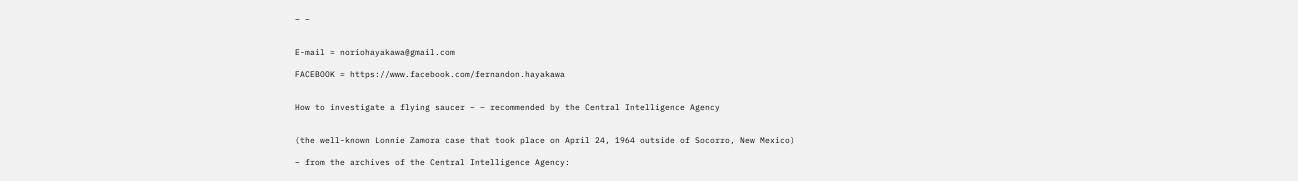– –


E-mail = noriohayakawa@gmail.com

FACEBOOK = https://www.facebook.com/fernandon.hayakawa


How to investigate a flying saucer – – recommended by the Central Intelligence Agency


(the well-known Lonnie Zamora case that took place on April 24, 1964 outside of Socorro, New Mexico)

– from the archives of the Central Intelligence Agency: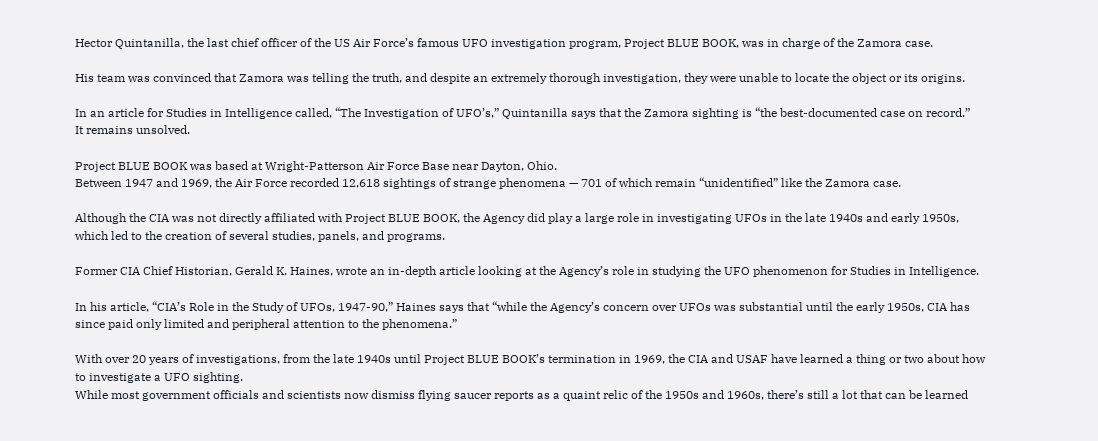Hector Quintanilla, the last chief officer of the US Air Force’s famous UFO investigation program, Project BLUE BOOK, was in charge of the Zamora case.

His team was convinced that Zamora was telling the truth, and despite an extremely thorough investigation, they were unable to locate the object or its origins.

In an article for Studies in Intelligence called, “The Investigation of UFO’s,” Quintanilla says that the Zamora sighting is “the best-documented case on record.”
It remains unsolved.

Project BLUE BOOK was based at Wright-Patterson Air Force Base near Dayton, Ohio.
Between 1947 and 1969, the Air Force recorded 12,618 sightings of strange phenomena — 701 of which remain “unidentified” like the Zamora case.

Although the CIA was not directly affiliated with Project BLUE BOOK, the Agency did play a large role in investigating UFOs in the late 1940s and early 1950s, which led to the creation of several studies, panels, and programs.

Former CIA Chief Historian, Gerald K. Haines, wrote an in-depth article looking at the Agency’s role in studying the UFO phenomenon for Studies in Intelligence.

In his article, “CIA’s Role in the Study of UFOs, 1947-90,” Haines says that “while the Agency’s concern over UFOs was substantial until the early 1950s, CIA has since paid only limited and peripheral attention to the phenomena.”

With over 20 years of investigations, from the late 1940s until Project BLUE BOOK’s termination in 1969, the CIA and USAF have learned a thing or two about how to investigate a UFO sighting.
While most government officials and scientists now dismiss flying saucer reports as a quaint relic of the 1950s and 1960s, there’s still a lot that can be learned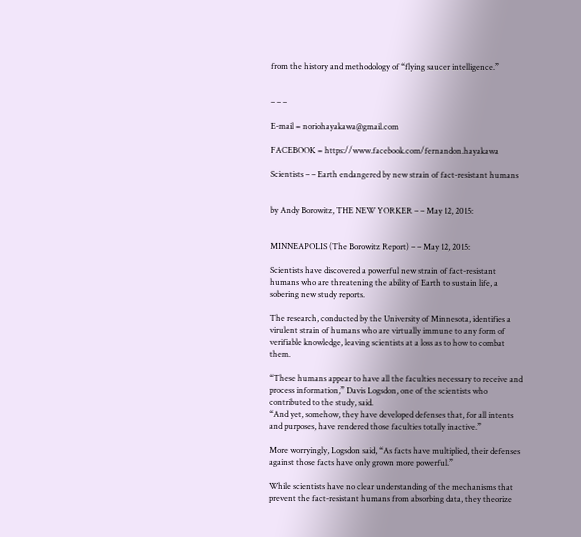from the history and methodology of “flying saucer intelligence.”


– – –

E-mail = noriohayakawa@gmail.com

FACEBOOK = https://www.facebook.com/fernandon.hayakawa

Scientists – – Earth endangered by new strain of fact-resistant humans


by Andy Borowitz, THE NEW YORKER – – May 12, 2015:


MINNEAPOLIS (The Borowitz Report) – – May 12, 2015:

Scientists have discovered a powerful new strain of fact-resistant humans who are threatening the ability of Earth to sustain life, a sobering new study reports.

The research, conducted by the University of Minnesota, identifies a virulent strain of humans who are virtually immune to any form of verifiable knowledge, leaving scientists at a loss as to how to combat them.

“These humans appear to have all the faculties necessary to receive and process information,” Davis Logsdon, one of the scientists who contributed to the study, said.
“And yet, somehow, they have developed defenses that, for all intents and purposes, have rendered those faculties totally inactive.”

More worryingly, Logsdon said, “As facts have multiplied, their defenses against those facts have only grown more powerful.”

While scientists have no clear understanding of the mechanisms that prevent the fact-resistant humans from absorbing data, they theorize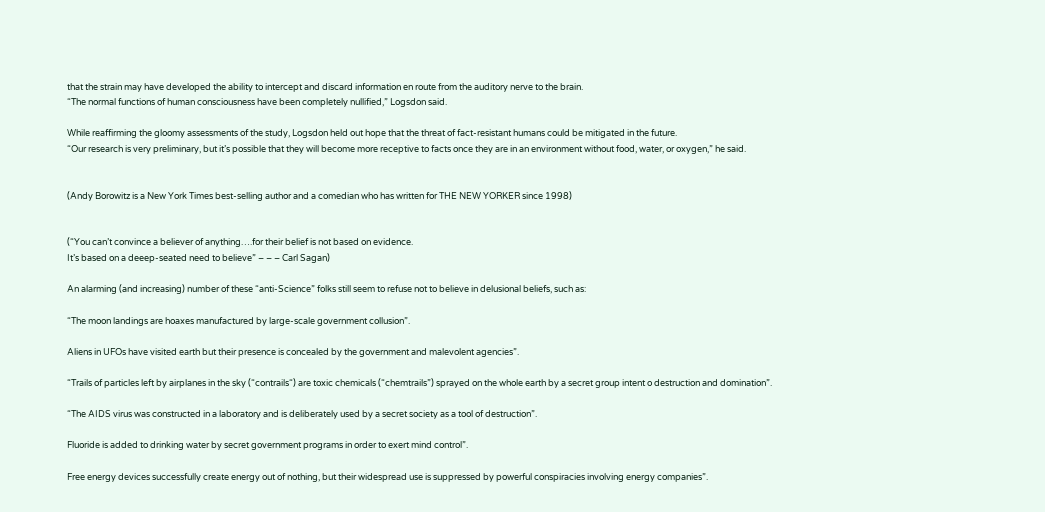that the strain may have developed the ability to intercept and discard information en route from the auditory nerve to the brain.
“The normal functions of human consciousness have been completely nullified,” Logsdon said.

While reaffirming the gloomy assessments of the study, Logsdon held out hope that the threat of fact-resistant humans could be mitigated in the future.
“Our research is very preliminary, but it’s possible that they will become more receptive to facts once they are in an environment without food, water, or oxygen,” he said.


(Andy Borowitz is a New York Times best-selling author and a comedian who has written for THE NEW YORKER since 1998)


(“You can’t convince a believer of anything….for their belief is not based on evidence.
It’s based on a deeep-seated need to believe” – – – Carl Sagan)

An alarming (and increasing) number of these “anti-Science” folks still seem to refuse not to believe in delusional beliefs, such as:

“The moon landings are hoaxes manufactured by large-scale government collusion”.

Aliens in UFOs have visited earth but their presence is concealed by the government and malevolent agencies”.

“Trails of particles left by airplanes in the sky (“contrails“) are toxic chemicals (“chemtrails”) sprayed on the whole earth by a secret group intent o destruction and domination”.

“The AIDS virus was constructed in a laboratory and is deliberately used by a secret society as a tool of destruction”.

Fluoride is added to drinking water by secret government programs in order to exert mind control”.

Free energy devices successfully create energy out of nothing, but their widespread use is suppressed by powerful conspiracies involving energy companies”.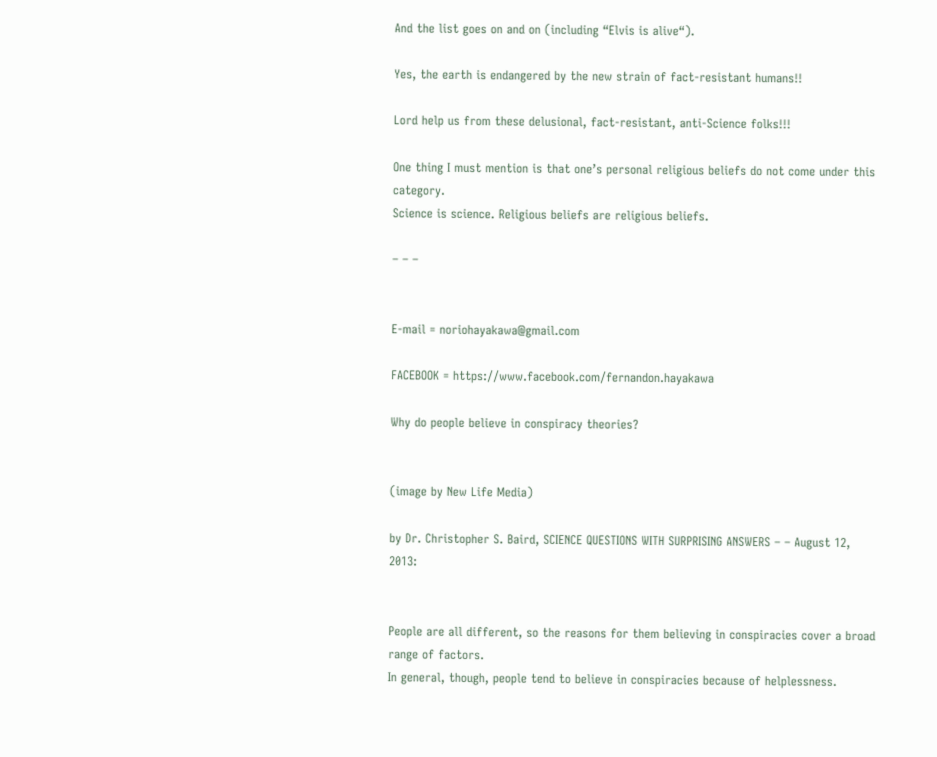And the list goes on and on (including “Elvis is alive“).

Yes, the earth is endangered by the new strain of fact-resistant humans!!

Lord help us from these delusional, fact-resistant, anti-Science folks!!!

One thing I must mention is that one’s personal religious beliefs do not come under this category.
Science is science. Religious beliefs are religious beliefs.

– – –


E-mail = noriohayakawa@gmail.com

FACEBOOK = https://www.facebook.com/fernandon.hayakawa

Why do people believe in conspiracy theories?


(image by New Life Media)

by Dr. Christopher S. Baird, SCIENCE QUESTIONS WITH SURPRISING ANSWERS – – August 12, 2013:


People are all different, so the reasons for them believing in conspiracies cover a broad range of factors.
In general, though, people tend to believe in conspiracies because of helplessness.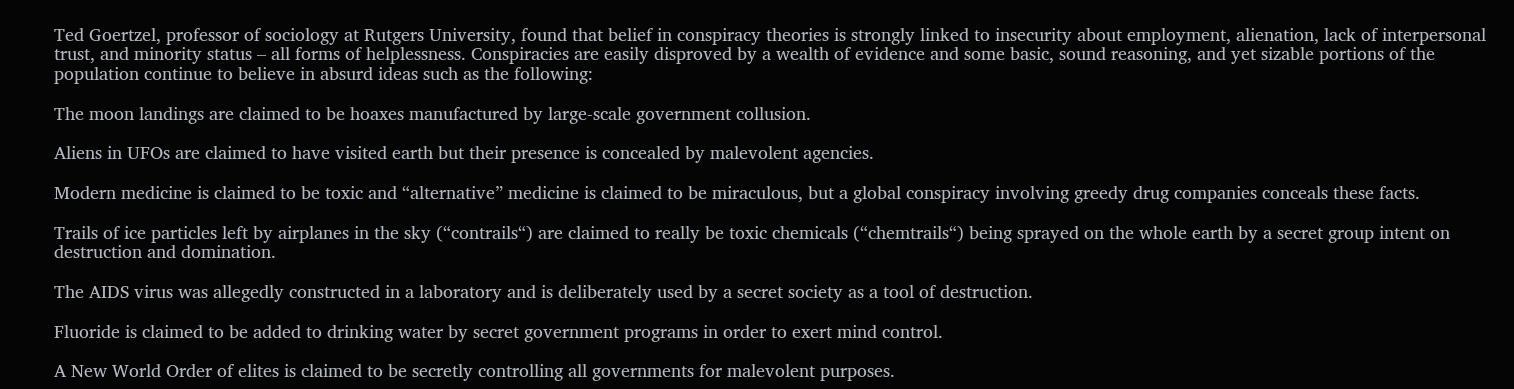Ted Goertzel, professor of sociology at Rutgers University, found that belief in conspiracy theories is strongly linked to insecurity about employment, alienation, lack of interpersonal trust, and minority status – all forms of helplessness. Conspiracies are easily disproved by a wealth of evidence and some basic, sound reasoning, and yet sizable portions of the population continue to believe in absurd ideas such as the following:

The moon landings are claimed to be hoaxes manufactured by large-scale government collusion.

Aliens in UFOs are claimed to have visited earth but their presence is concealed by malevolent agencies.

Modern medicine is claimed to be toxic and “alternative” medicine is claimed to be miraculous, but a global conspiracy involving greedy drug companies conceals these facts.

Trails of ice particles left by airplanes in the sky (“contrails“) are claimed to really be toxic chemicals (“chemtrails“) being sprayed on the whole earth by a secret group intent on destruction and domination.

The AIDS virus was allegedly constructed in a laboratory and is deliberately used by a secret society as a tool of destruction.

Fluoride is claimed to be added to drinking water by secret government programs in order to exert mind control.

A New World Order of elites is claimed to be secretly controlling all governments for malevolent purposes.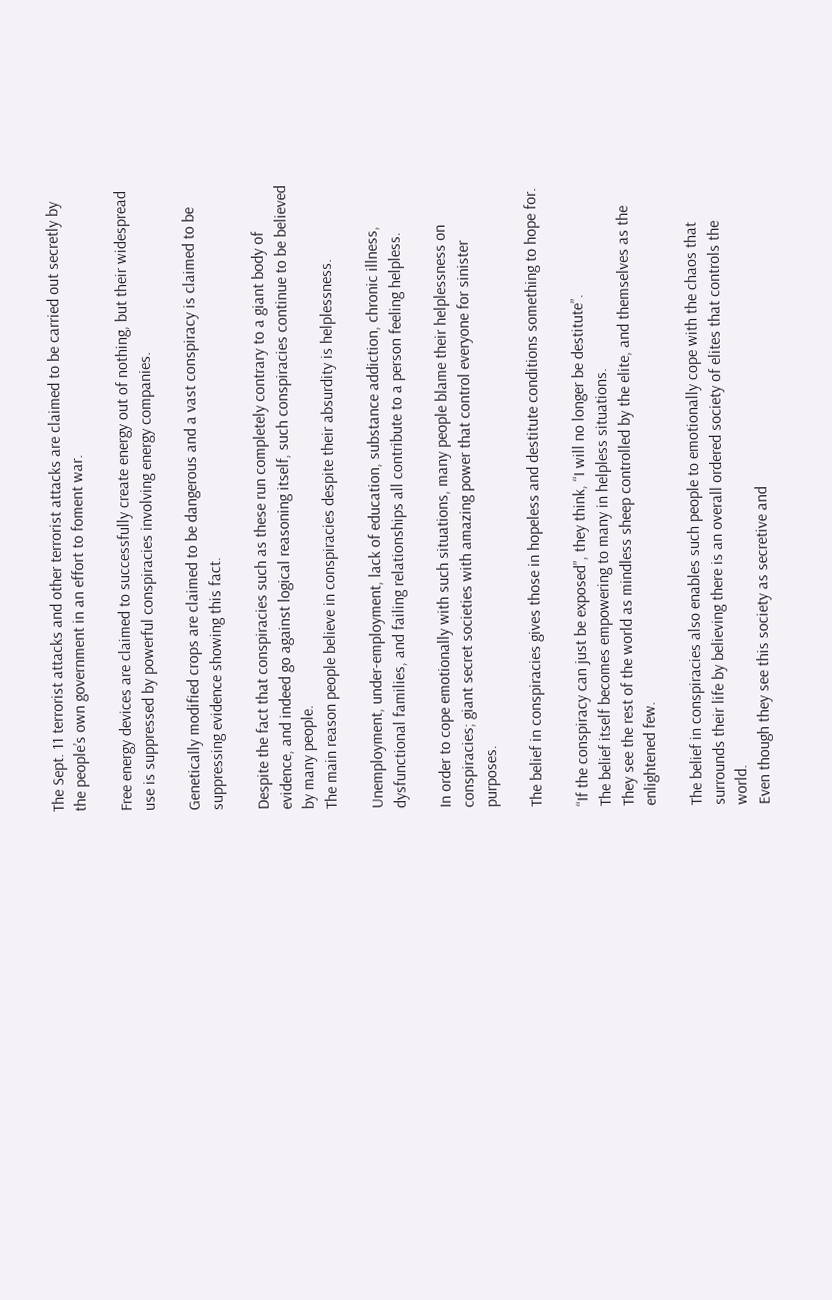The Sept. 11 terrorist attacks and other terrorist attacks are claimed to be carried out secretly by the people’s own government in an effort to foment war.

Free energy devices are claimed to successfully create energy out of nothing, but their widespread use is suppressed by powerful conspiracies involving energy companies.

Genetically modified crops are claimed to be dangerous and a vast conspiracy is claimed to be suppressing evidence showing this fact.

Despite the fact that conspiracies such as these run completely contrary to a giant body of evidence, and indeed go against logical reasoning itself, such conspiracies continue to be believed by many people.
The main reason people believe in conspiracies despite their absurdity is helplessness.

Unemployment, under-employment, lack of education, substance addiction, chronic illness, dysfunctional families, and failing relationships all contribute to a person feeling helpless.

In order to cope emotionally with such situations, many people blame their helplessness on conspiracies; giant secret societies with amazing power that control everyone for sinister purposes.

The belief in conspiracies gives those in hopeless and destitute conditions something to hope for.

“If the conspiracy can just be exposed”, they think, “I will no longer be destitute”.
The belief itself becomes empowering to many in helpless situations.
They see the rest of the world as mindless sheep controlled by the elite, and themselves as the enlightened few.

The belief in conspiracies also enables such people to emotionally cope with the chaos that surrounds their life by believing there is an overall ordered society of elites that controls the world.
Even though they see this society as secretive and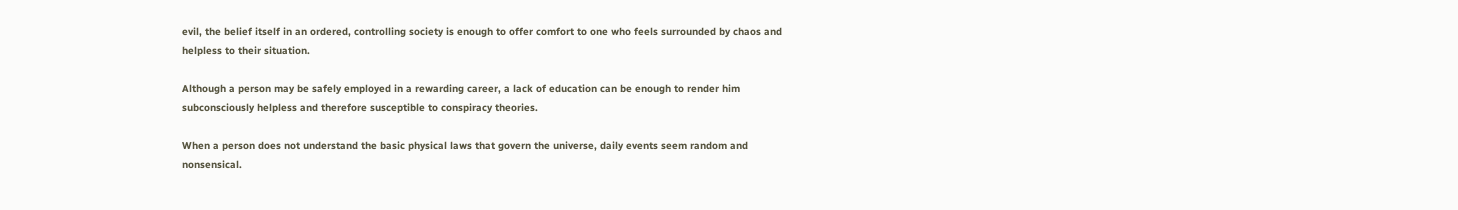evil, the belief itself in an ordered, controlling society is enough to offer comfort to one who feels surrounded by chaos and helpless to their situation.

Although a person may be safely employed in a rewarding career, a lack of education can be enough to render him subconsciously helpless and therefore susceptible to conspiracy theories.

When a person does not understand the basic physical laws that govern the universe, daily events seem random and nonsensical.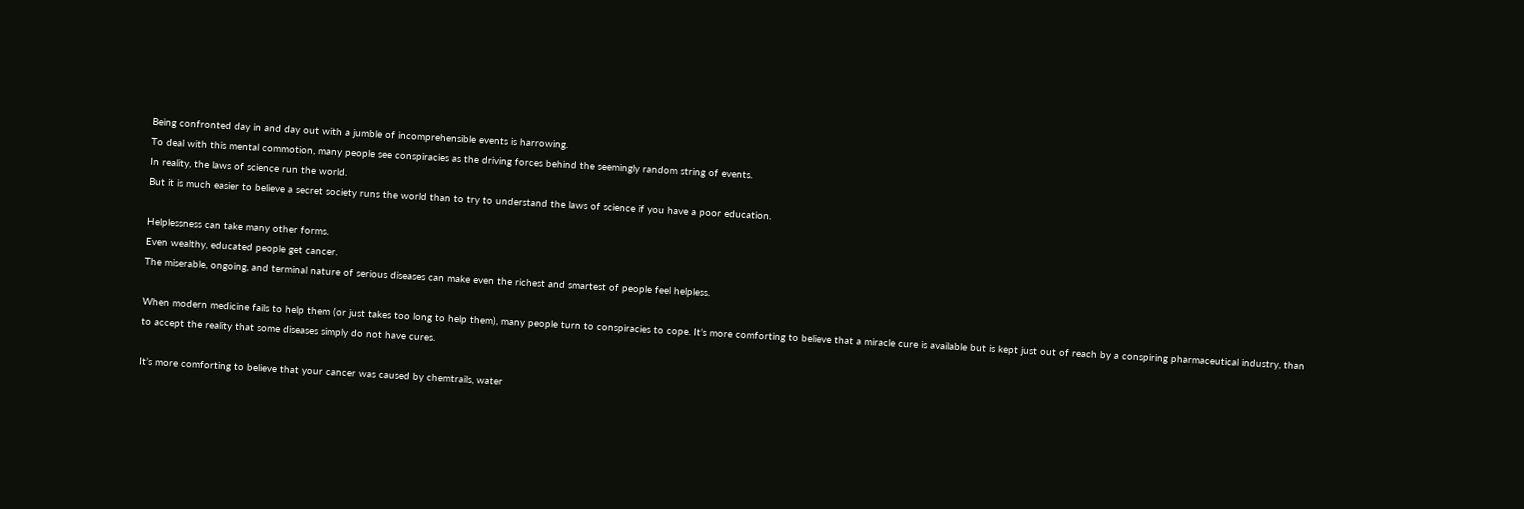Being confronted day in and day out with a jumble of incomprehensible events is harrowing.
To deal with this mental commotion, many people see conspiracies as the driving forces behind the seemingly random string of events.
In reality, the laws of science run the world.
But it is much easier to believe a secret society runs the world than to try to understand the laws of science if you have a poor education.

Helplessness can take many other forms.
Even wealthy, educated people get cancer.
The miserable, ongoing, and terminal nature of serious diseases can make even the richest and smartest of people feel helpless.

When modern medicine fails to help them (or just takes too long to help them), many people turn to conspiracies to cope. It’s more comforting to believe that a miracle cure is available but is kept just out of reach by a conspiring pharmaceutical industry, than to accept the reality that some diseases simply do not have cures.

It’s more comforting to believe that your cancer was caused by chemtrails, water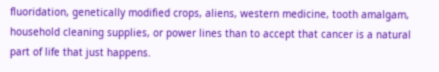fluoridation, genetically modified crops, aliens, western medicine, tooth amalgam, household cleaning supplies, or power lines than to accept that cancer is a natural part of life that just happens.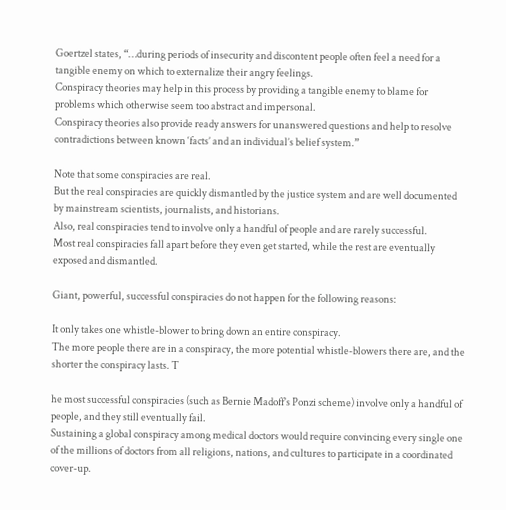Goertzel states, “…during periods of insecurity and discontent people often feel a need for a tangible enemy on which to externalize their angry feelings.
Conspiracy theories may help in this process by providing a tangible enemy to blame for problems which otherwise seem too abstract and impersonal.
Conspiracy theories also provide ready answers for unanswered questions and help to resolve contradictions between known ‘facts’ and an individual’s belief system.”

Note that some conspiracies are real.
But the real conspiracies are quickly dismantled by the justice system and are well documented by mainstream scientists, journalists, and historians.
Also, real conspiracies tend to involve only a handful of people and are rarely successful.
Most real conspiracies fall apart before they even get started, while the rest are eventually exposed and dismantled.

Giant, powerful, successful conspiracies do not happen for the following reasons:

It only takes one whistle-blower to bring down an entire conspiracy.
The more people there are in a conspiracy, the more potential whistle-blowers there are, and the shorter the conspiracy lasts. T

he most successful conspiracies (such as Bernie Madoff’s Ponzi scheme) involve only a handful of people, and they still eventually fail.
Sustaining a global conspiracy among medical doctors would require convincing every single one of the millions of doctors from all religions, nations, and cultures to participate in a coordinated cover-up.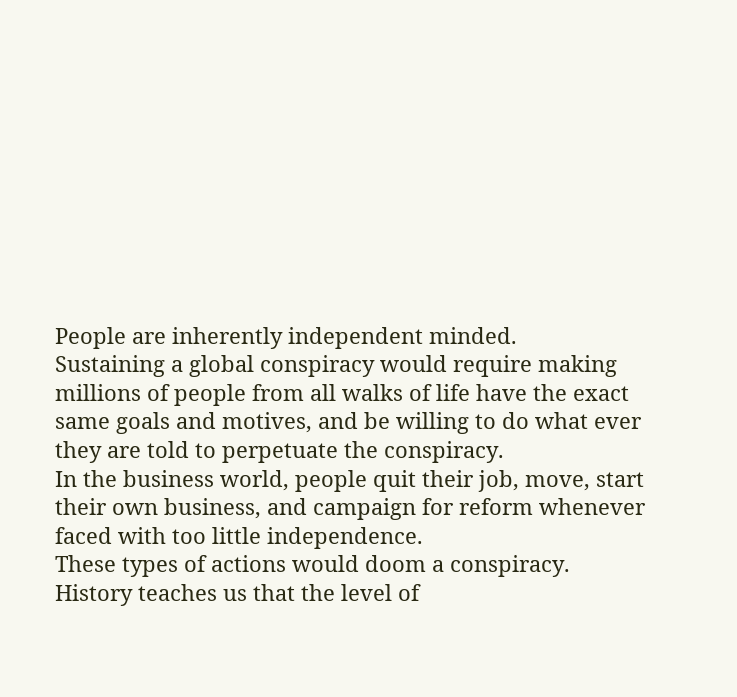People are inherently independent minded.
Sustaining a global conspiracy would require making millions of people from all walks of life have the exact same goals and motives, and be willing to do what ever they are told to perpetuate the conspiracy.
In the business world, people quit their job, move, start their own business, and campaign for reform whenever faced with too little independence.
These types of actions would doom a conspiracy.
History teaches us that the level of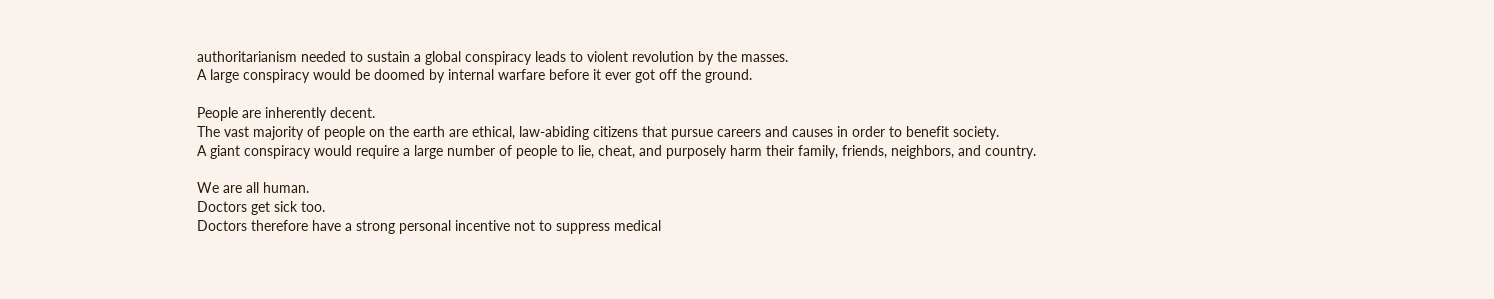authoritarianism needed to sustain a global conspiracy leads to violent revolution by the masses.
A large conspiracy would be doomed by internal warfare before it ever got off the ground.

People are inherently decent.
The vast majority of people on the earth are ethical, law-abiding citizens that pursue careers and causes in order to benefit society.
A giant conspiracy would require a large number of people to lie, cheat, and purposely harm their family, friends, neighbors, and country.

We are all human.
Doctors get sick too.
Doctors therefore have a strong personal incentive not to suppress medical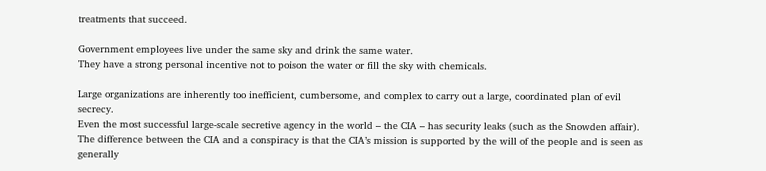treatments that succeed.

Government employees live under the same sky and drink the same water.
They have a strong personal incentive not to poison the water or fill the sky with chemicals.

Large organizations are inherently too inefficient, cumbersome, and complex to carry out a large, coordinated plan of evil secrecy.
Even the most successful large-scale secretive agency in the world – the CIA – has security leaks (such as the Snowden affair).
The difference between the CIA and a conspiracy is that the CIA’s mission is supported by the will of the people and is seen as generally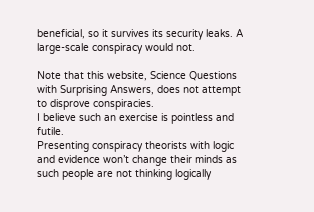beneficial, so it survives its security leaks. A large-scale conspiracy would not.

Note that this website, Science Questions with Surprising Answers, does not attempt to disprove conspiracies.
I believe such an exercise is pointless and futile.
Presenting conspiracy theorists with logic and evidence won’t change their minds as such people are not thinking logically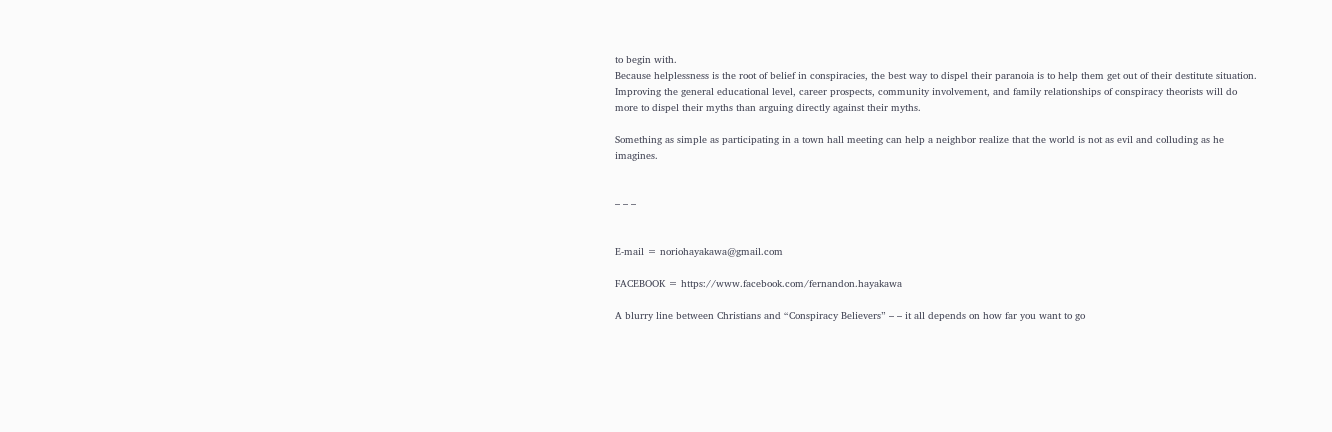to begin with.
Because helplessness is the root of belief in conspiracies, the best way to dispel their paranoia is to help them get out of their destitute situation.
Improving the general educational level, career prospects, community involvement, and family relationships of conspiracy theorists will do more to dispel their myths than arguing directly against their myths.

Something as simple as participating in a town hall meeting can help a neighbor realize that the world is not as evil and colluding as he imagines.


– – –


E-mail = noriohayakawa@gmail.com

FACEBOOK = https://www.facebook.com/fernandon.hayakawa

A blurry line between Christians and “Conspiracy Believers” – – it all depends on how far you want to go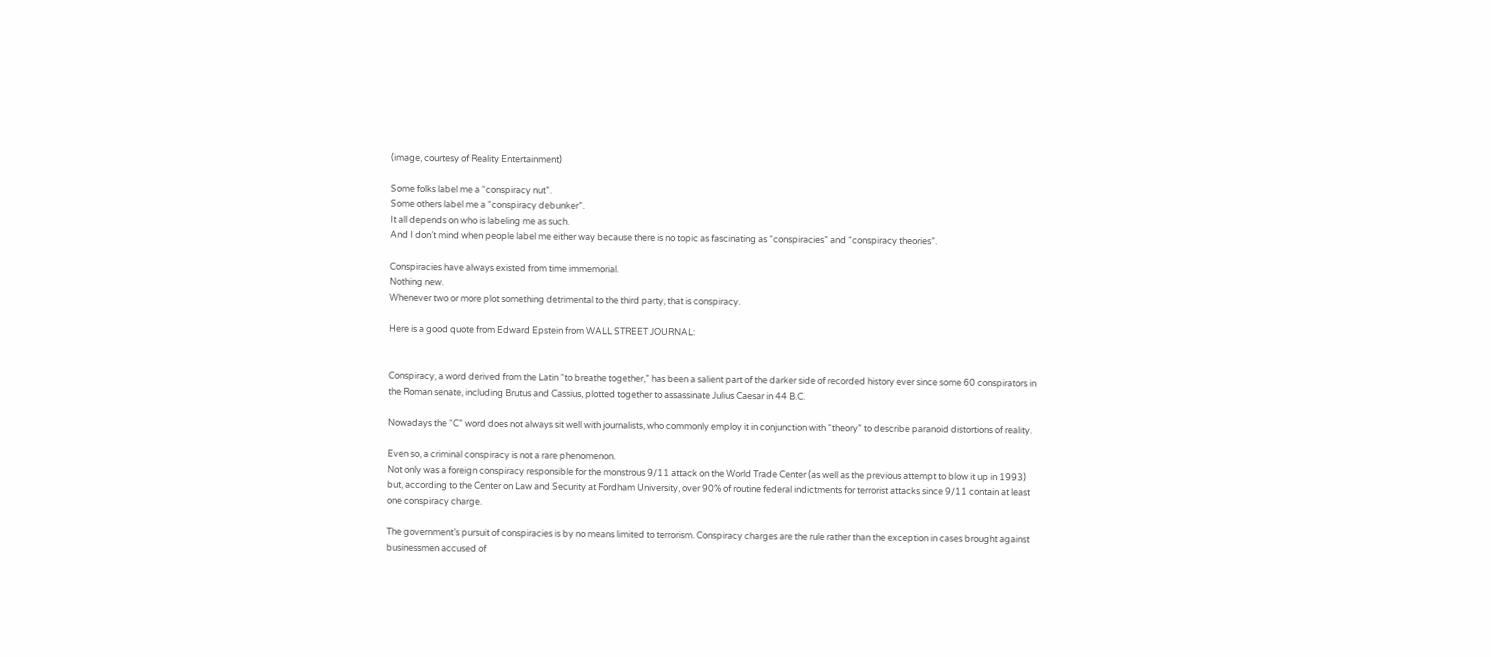(image, courtesy of Reality Entertainment)

Some folks label me a “conspiracy nut”.
Some others label me a “conspiracy debunker”.
It all depends on who is labeling me as such.
And I don’t mind when people label me either way because there is no topic as fascinating as “conspiracies” and “conspiracy theories”.

Conspiracies have always existed from time immemorial.
Nothing new.
Whenever two or more plot something detrimental to the third party, that is conspiracy.

Here is a good quote from Edward Epstein from WALL STREET JOURNAL:


Conspiracy, a word derived from the Latin “to breathe together,” has been a salient part of the darker side of recorded history ever since some 60 conspirators in the Roman senate, including Brutus and Cassius, plotted together to assassinate Julius Caesar in 44 B.C.

Nowadays the “C” word does not always sit well with journalists, who commonly employ it in conjunction with “theory” to describe paranoid distortions of reality.

Even so, a criminal conspiracy is not a rare phenomenon.
Not only was a foreign conspiracy responsible for the monstrous 9/11 attack on the World Trade Center (as well as the previous attempt to blow it up in 1993) but, according to the Center on Law and Security at Fordham University, over 90% of routine federal indictments for terrorist attacks since 9/11 contain at least one conspiracy charge.

The government’s pursuit of conspiracies is by no means limited to terrorism. Conspiracy charges are the rule rather than the exception in cases brought against businessmen accused of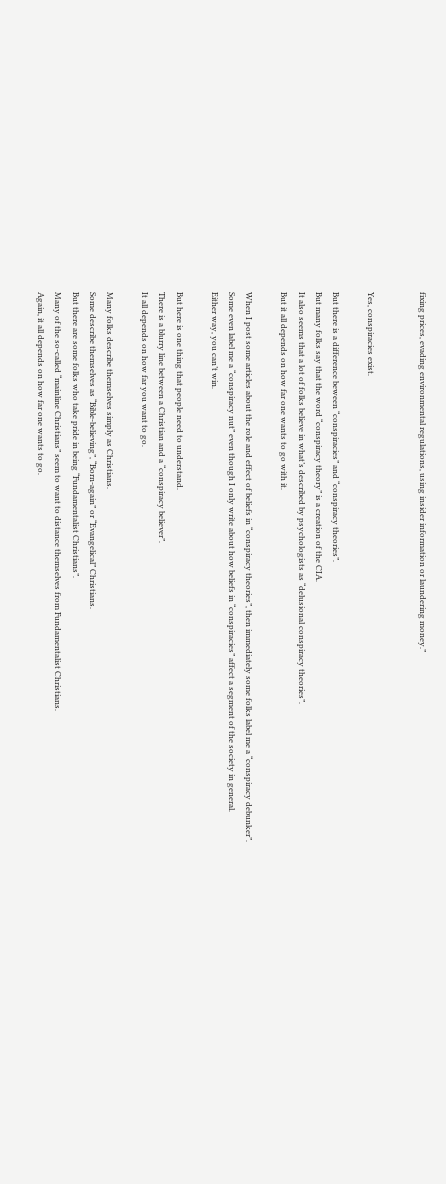fixing prices, evading environmental regulations, using insider information or laundering money.”


Yes, conspiracies exist.

But there is a difference beween “conspiracies” and “conspiracy theories”.
But many folks say that the word “conspiracy theory” is a creation of the CIA.
It also seems that a lot of folks believe in what’s described by psychologists as “delusional conspiracy theories”.
But it all depends on how far one wants to go with it.

When I post some articles about the role and effect of beliefs in “conspiracy theories”, then immediately some folks label me a “conspiracy debunker”.
Some even label me a “conspiracy nut” even though I only write about how beliefs in “conspiracies” affect a segment of the society in general.
Either way, you can’t win.

But here is one thing that people need to understand.
There is a blurry line between a Christian and a “conspiracy believer”.
It all depends on how far you want to go.

Many folks describe themselves simply as Christians.
Some describe themselves as “Bible-believing”, “Born-again” or “Evangelical” Christians.
But there are some folks who take pride in being “Fundamentalist Christians”.
Many of the so-called “mainline Christians” seem to want to distance themselves from Fundamentalist Christians.
Again, it all depends on how far one wants to go.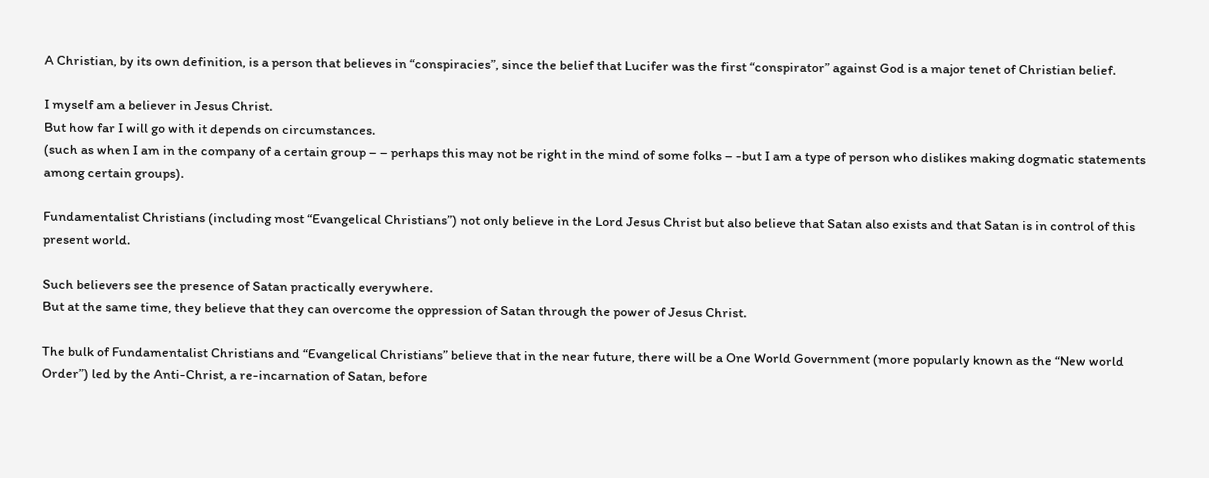A Christian, by its own definition, is a person that believes in “conspiracies”, since the belief that Lucifer was the first “conspirator” against God is a major tenet of Christian belief.

I myself am a believer in Jesus Christ.
But how far I will go with it depends on circumstances.
(such as when I am in the company of a certain group – – perhaps this may not be right in the mind of some folks – -but I am a type of person who dislikes making dogmatic statements among certain groups).

Fundamentalist Christians (including most “Evangelical Christians”) not only believe in the Lord Jesus Christ but also believe that Satan also exists and that Satan is in control of this present world.

Such believers see the presence of Satan practically everywhere.
But at the same time, they believe that they can overcome the oppression of Satan through the power of Jesus Christ.

The bulk of Fundamentalist Christians and “Evangelical Christians” believe that in the near future, there will be a One World Government (more popularly known as the “New world Order”) led by the Anti-Christ, a re-incarnation of Satan, before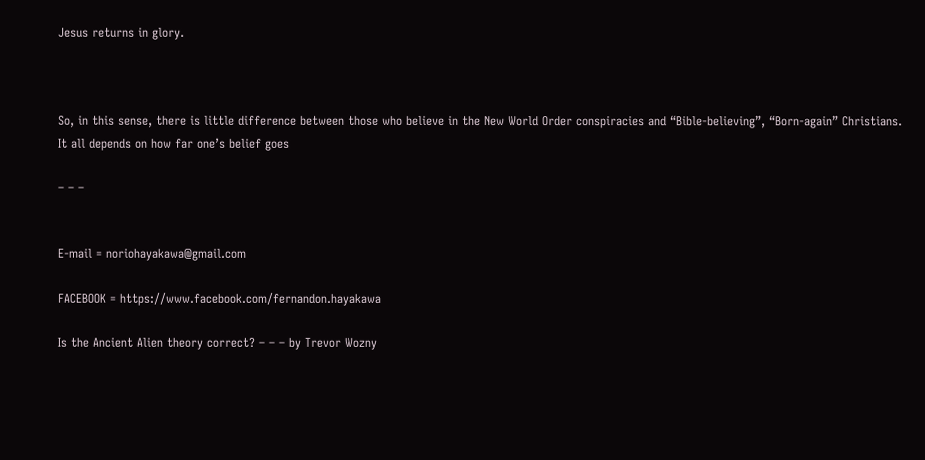Jesus returns in glory.



So, in this sense, there is little difference between those who believe in the New World Order conspiracies and “Bible-believing”, “Born-again” Christians.
It all depends on how far one’s belief goes

– – –


E-mail = noriohayakawa@gmail.com

FACEBOOK = https://www.facebook.com/fernandon.hayakawa

Is the Ancient Alien theory correct? – – – by Trevor Wozny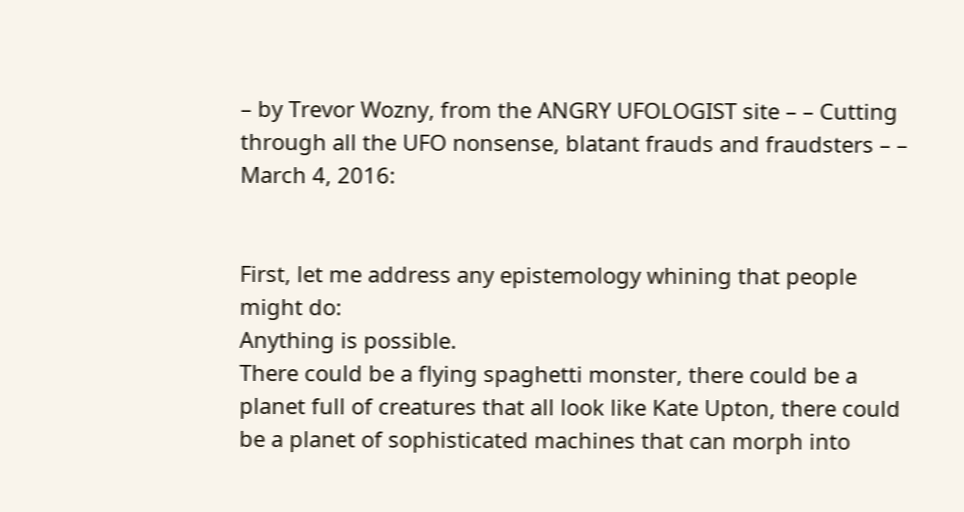– by Trevor Wozny, from the ANGRY UFOLOGIST site – – Cutting through all the UFO nonsense, blatant frauds and fraudsters – – March 4, 2016:


First, let me address any epistemology whining that people might do:
Anything is possible.
There could be a flying spaghetti monster, there could be a planet full of creatures that all look like Kate Upton, there could be a planet of sophisticated machines that can morph into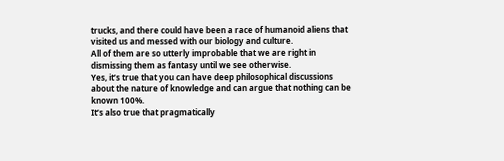trucks, and there could have been a race of humanoid aliens that visited us and messed with our biology and culture.
All of them are so utterly improbable that we are right in dismissing them as fantasy until we see otherwise.
Yes, it’s true that you can have deep philosophical discussions about the nature of knowledge and can argue that nothing can be known 100%.
It’s also true that pragmatically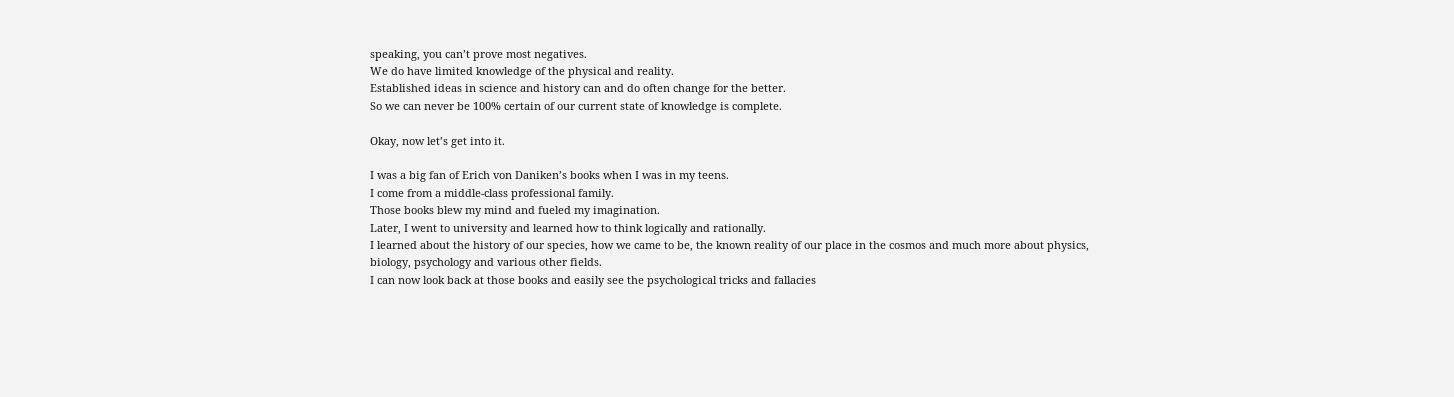speaking, you can’t prove most negatives.
We do have limited knowledge of the physical and reality.
Established ideas in science and history can and do often change for the better.
So we can never be 100% certain of our current state of knowledge is complete.

Okay, now let’s get into it.

I was a big fan of Erich von Daniken’s books when I was in my teens.
I come from a middle-class professional family.
Those books blew my mind and fueled my imagination.
Later, I went to university and learned how to think logically and rationally.
I learned about the history of our species, how we came to be, the known reality of our place in the cosmos and much more about physics, biology, psychology and various other fields.
I can now look back at those books and easily see the psychological tricks and fallacies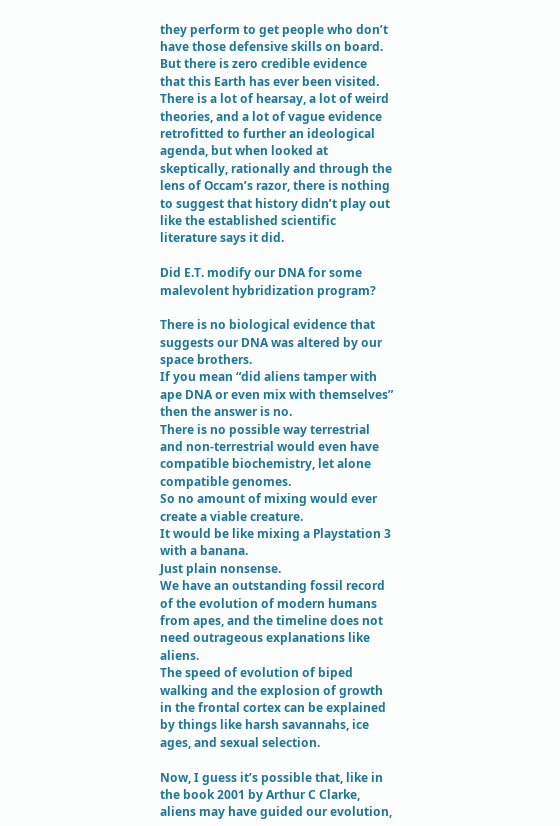they perform to get people who don’t have those defensive skills on board.
But there is zero credible evidence that this Earth has ever been visited. There is a lot of hearsay, a lot of weird theories, and a lot of vague evidence retrofitted to further an ideological agenda, but when looked at skeptically, rationally and through the lens of Occam’s razor, there is nothing to suggest that history didn’t play out like the established scientific literature says it did.

Did E.T. modify our DNA for some malevolent hybridization program?

There is no biological evidence that suggests our DNA was altered by our space brothers.
If you mean “did aliens tamper with ape DNA or even mix with themselves” then the answer is no.
There is no possible way terrestrial and non-terrestrial would even have compatible biochemistry, let alone compatible genomes.
So no amount of mixing would ever create a viable creature.
It would be like mixing a Playstation 3 with a banana.
Just plain nonsense.
We have an outstanding fossil record of the evolution of modern humans from apes, and the timeline does not need outrageous explanations like aliens.
The speed of evolution of biped walking and the explosion of growth in the frontal cortex can be explained by things like harsh savannahs, ice ages, and sexual selection.

Now, I guess it’s possible that, like in the book 2001 by Arthur C Clarke, aliens may have guided our evolution,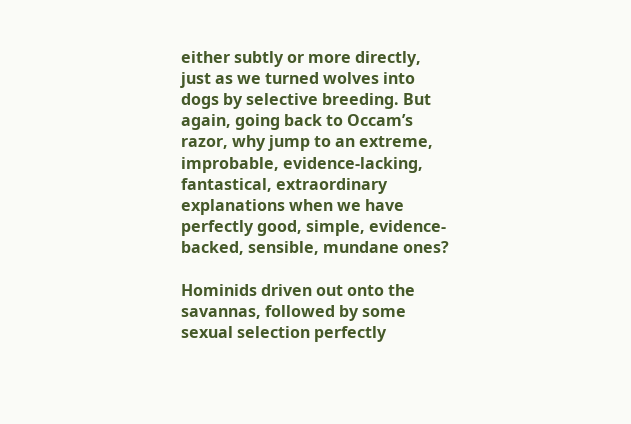either subtly or more directly, just as we turned wolves into dogs by selective breeding. But again, going back to Occam’s razor, why jump to an extreme, improbable, evidence-lacking, fantastical, extraordinary explanations when we have perfectly good, simple, evidence-backed, sensible, mundane ones?

Hominids driven out onto the savannas, followed by some sexual selection perfectly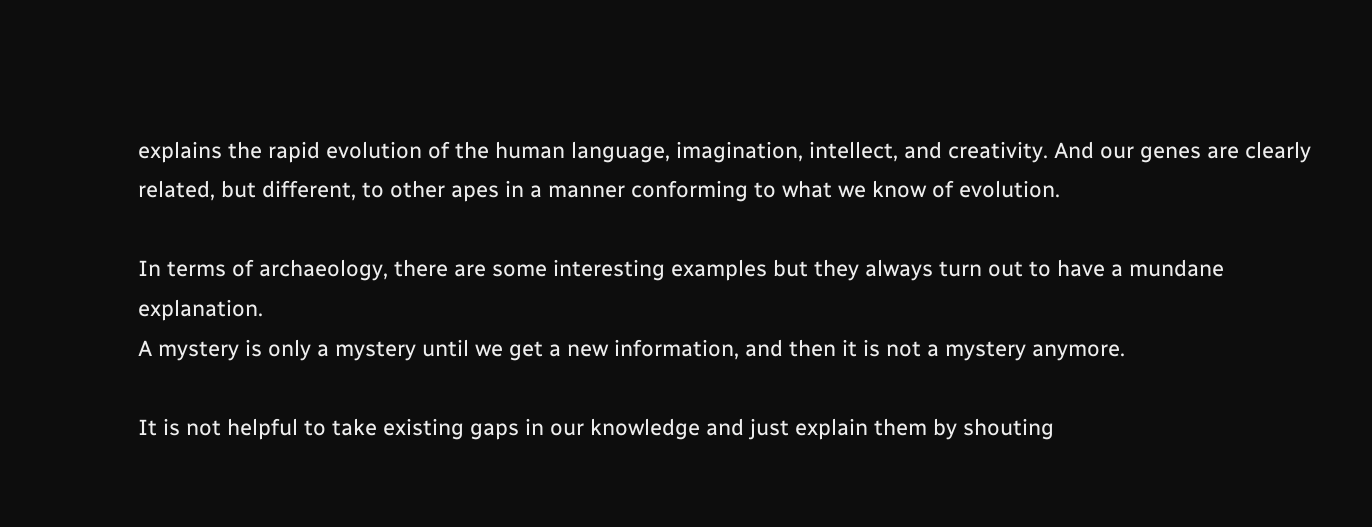explains the rapid evolution of the human language, imagination, intellect, and creativity. And our genes are clearly related, but different, to other apes in a manner conforming to what we know of evolution.

In terms of archaeology, there are some interesting examples but they always turn out to have a mundane explanation.
A mystery is only a mystery until we get a new information, and then it is not a mystery anymore.

It is not helpful to take existing gaps in our knowledge and just explain them by shouting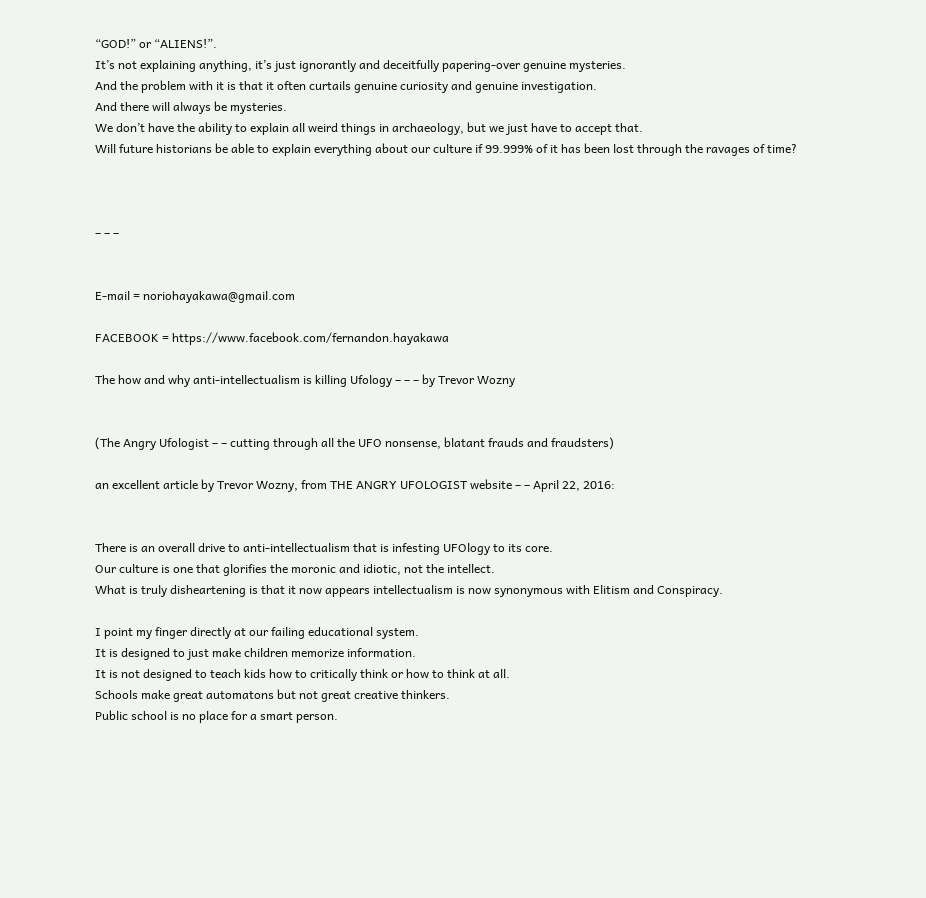“GOD!” or “ALIENS!”.
It’s not explaining anything, it’s just ignorantly and deceitfully papering-over genuine mysteries.
And the problem with it is that it often curtails genuine curiosity and genuine investigation.
And there will always be mysteries.
We don’t have the ability to explain all weird things in archaeology, but we just have to accept that.
Will future historians be able to explain everything about our culture if 99.999% of it has been lost through the ravages of time?



– – –


E-mail = noriohayakawa@gmail.com

FACEBOOK = https://www.facebook.com/fernandon.hayakawa

The how and why anti-intellectualism is killing Ufology – – – by Trevor Wozny


(The Angry Ufologist – – cutting through all the UFO nonsense, blatant frauds and fraudsters)

an excellent article by Trevor Wozny, from THE ANGRY UFOLOGIST website – – April 22, 2016:


There is an overall drive to anti-intellectualism that is infesting UFOlogy to its core.
Our culture is one that glorifies the moronic and idiotic, not the intellect.
What is truly disheartening is that it now appears intellectualism is now synonymous with Elitism and Conspiracy.

I point my finger directly at our failing educational system.
It is designed to just make children memorize information.
It is not designed to teach kids how to critically think or how to think at all.
Schools make great automatons but not great creative thinkers.
Public school is no place for a smart person.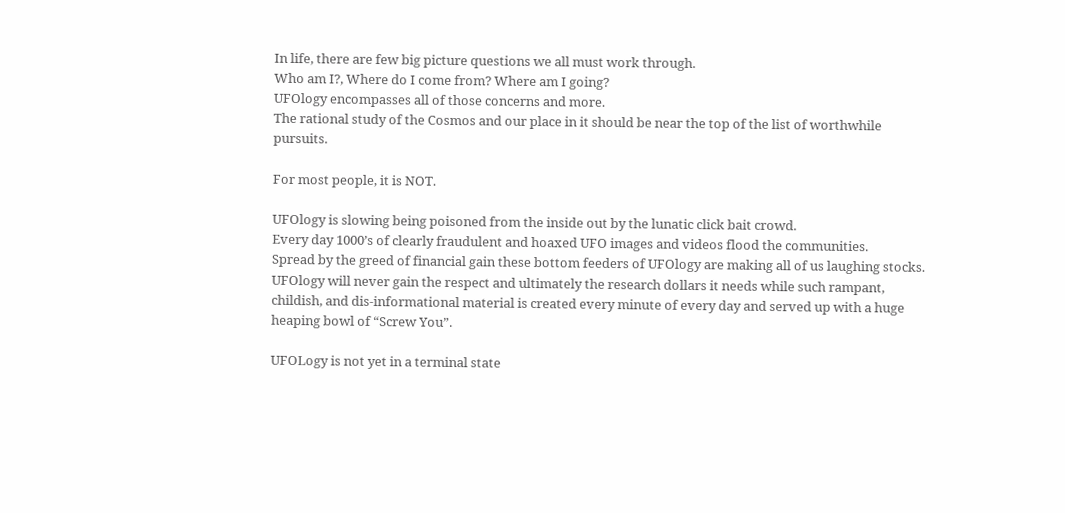In life, there are few big picture questions we all must work through.
Who am I?, Where do I come from? Where am I going?
UFOlogy encompasses all of those concerns and more.
The rational study of the Cosmos and our place in it should be near the top of the list of worthwhile pursuits.

For most people, it is NOT.

UFOlogy is slowing being poisoned from the inside out by the lunatic click bait crowd.
Every day 1000’s of clearly fraudulent and hoaxed UFO images and videos flood the communities.
Spread by the greed of financial gain these bottom feeders of UFOlogy are making all of us laughing stocks.
UFOlogy will never gain the respect and ultimately the research dollars it needs while such rampant, childish, and dis-informational material is created every minute of every day and served up with a huge heaping bowl of “Screw You”.

UFOLogy is not yet in a terminal state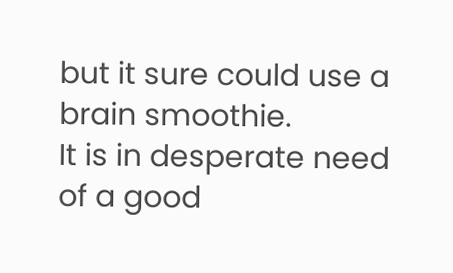but it sure could use a brain smoothie.
It is in desperate need of a good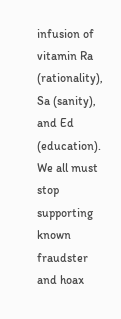infusion of vitamin Ra (rationality), Sa (sanity), and Ed (education).
We all must stop supporting known fraudster and hoax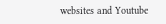websites and Youtube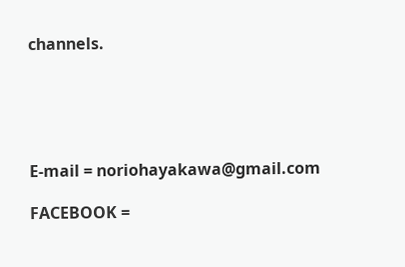channels.





E-mail = noriohayakawa@gmail.com

FACEBOOK =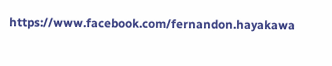https://www.facebook.com/fernandon.hayakawa